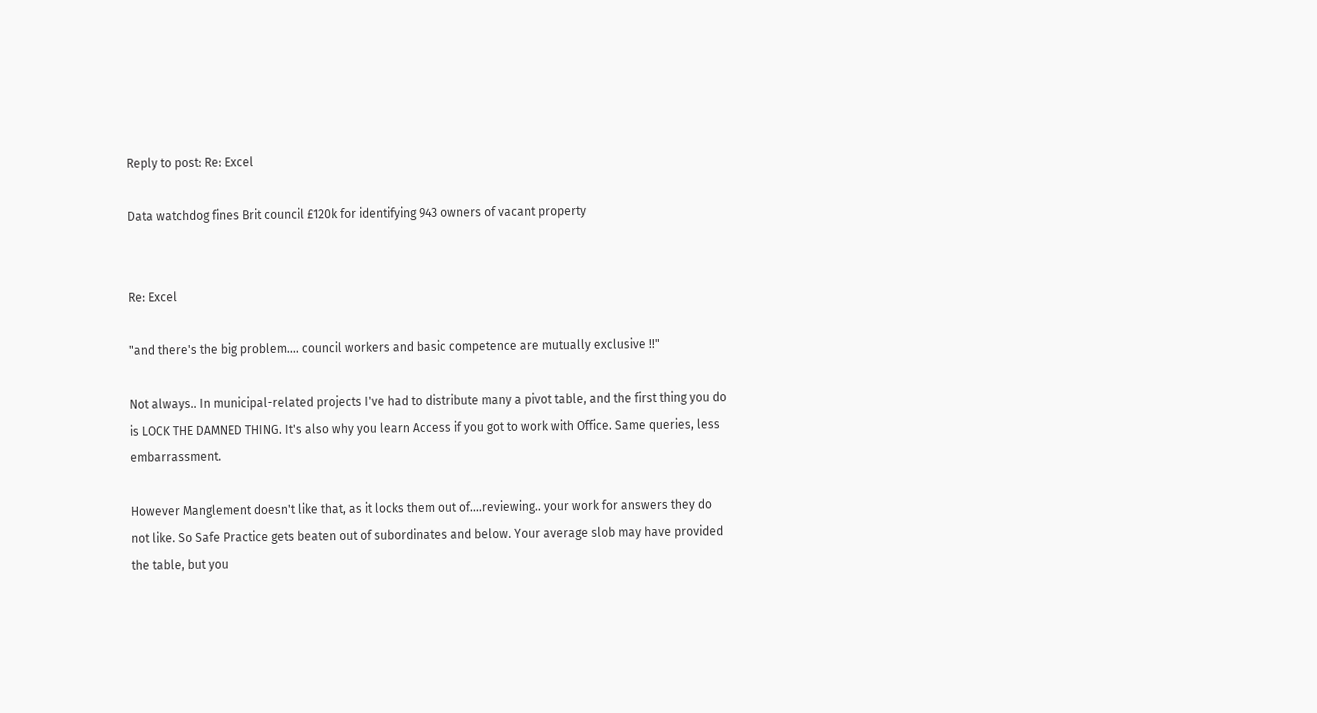Reply to post: Re: Excel

Data watchdog fines Brit council £120k for identifying 943 owners of vacant property


Re: Excel

"and there's the big problem.... council workers and basic competence are mutually exclusive !!"

Not always.. In municipal-related projects I've had to distribute many a pivot table, and the first thing you do is LOCK THE DAMNED THING. It's also why you learn Access if you got to work with Office. Same queries, less embarrassment.

However Manglement doesn't like that, as it locks them out of....reviewing.. your work for answers they do not like. So Safe Practice gets beaten out of subordinates and below. Your average slob may have provided the table, but you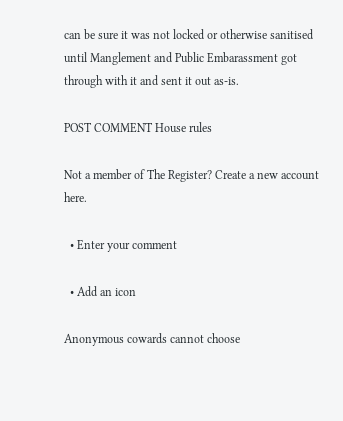can be sure it was not locked or otherwise sanitised until Manglement and Public Embarassment got through with it and sent it out as-is.

POST COMMENT House rules

Not a member of The Register? Create a new account here.

  • Enter your comment

  • Add an icon

Anonymous cowards cannot choose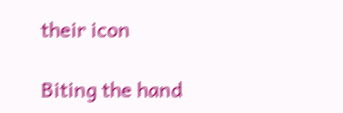their icon

Biting the hand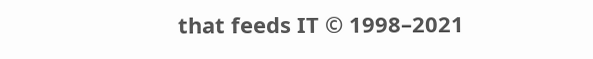that feeds IT © 1998–2021